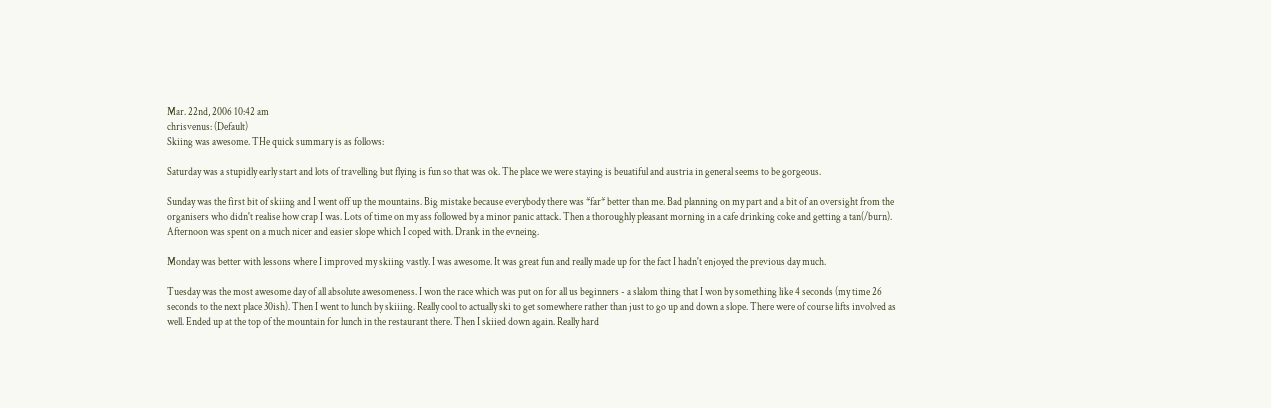Mar. 22nd, 2006 10:42 am
chrisvenus: (Default)
Skiing was awesome. THe quick summary is as follows:

Saturday was a stupidly early start and lots of travelling but flying is fun so that was ok. The place we were staying is beuatiful and austria in general seems to be gorgeous.

Sunday was the first bit of skiing and I went off up the mountains. Big mistake because everybody there was *far* better than me. Bad planning on my part and a bit of an oversight from the organisers who didn't realise how crap I was. Lots of time on my ass followed by a minor panic attack. Then a thoroughly pleasant morning in a cafe drinking coke and getting a tan(/burn). Afternoon was spent on a much nicer and easier slope which I coped with. Drank in the evneing.

Monday was better with lessons where I improved my skiing vastly. I was awesome. It was great fun and really made up for the fact I hadn't enjoyed the previous day much.

Tuesday was the most awesome day of all absolute awesomeness. I won the race which was put on for all us beginners - a slalom thing that I won by something like 4 seconds (my time 26 seconds to the next place 30ish). Then I went to lunch by skiiing. Really cool to actually ski to get somewhere rather than just to go up and down a slope. There were of course lifts involved as well. Ended up at the top of the mountain for lunch in the restaurant there. Then I skiied down again. Really hard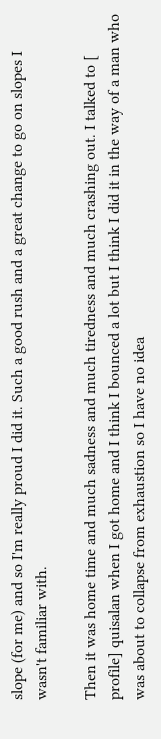slope (for me) and so I'm really proud I did it. Such a good rush and a great change to go on slopes I wasn't familiar with.

Then it was home time and much sadness and much tiredness and much crashing out. I talked to [ profile] quisalan when I got home and I think I bounced a lot but I think I did it in the way of a man who was about to collapse from exhaustion so I have no idea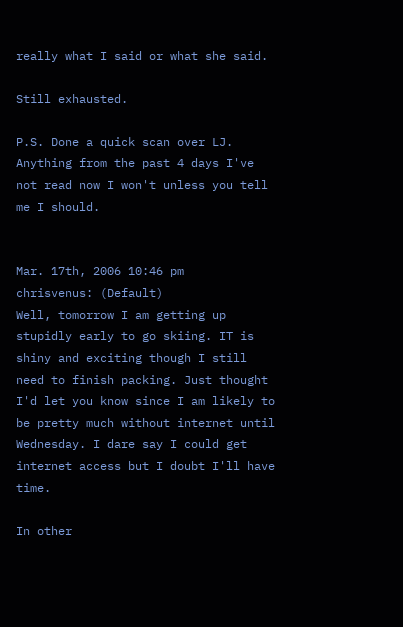really what I said or what she said.

Still exhausted.

P.S. Done a quick scan over LJ. Anything from the past 4 days I've not read now I won't unless you tell me I should.


Mar. 17th, 2006 10:46 pm
chrisvenus: (Default)
Well, tomorrow I am getting up stupidly early to go skiing. IT is shiny and exciting though I still need to finish packing. Just thought I'd let you know since I am likely to be pretty much without internet until Wednesday. I dare say I could get internet access but I doubt I'll have time.

In other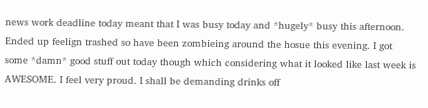news work deadline today meant that I was busy today and *hugely* busy this afternoon. Ended up feelign trashed so have been zombieing around the hosue this evening. I got some *damn* good stuff out today though which considering what it looked like last week is AWESOME. I feel very proud. I shall be demanding drinks off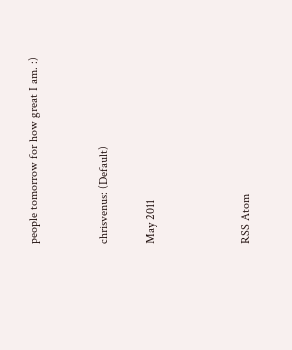people tomorrow for how great I am. :)


chrisvenus: (Default)

May 2011



RSS Atom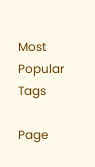Most Popular Tags

Page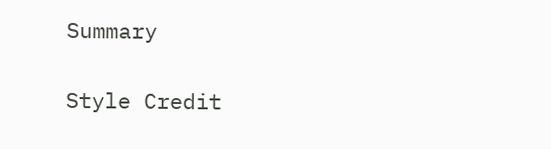Summary

Style Credit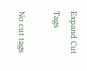Expand Cut Tags

No cut tags